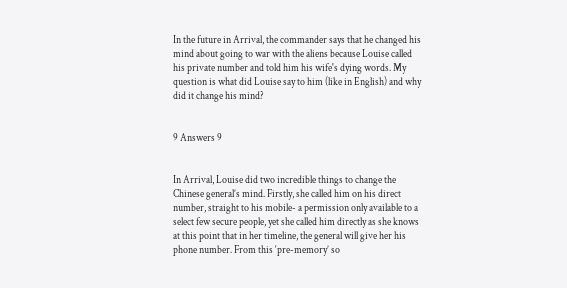In the future in Arrival, the commander says that he changed his mind about going to war with the aliens because Louise called his private number and told him his wife's dying words. My question is what did Louise say to him (like in English) and why did it change his mind?


9 Answers 9


In Arrival, Louise did two incredible things to change the Chinese general’s mind. Firstly, she called him on his direct number, straight to his mobile- a permission only available to a select few secure people, yet she called him directly as she knows at this point that in her timeline, the general will give her his phone number. From this ‘pre-memory’ so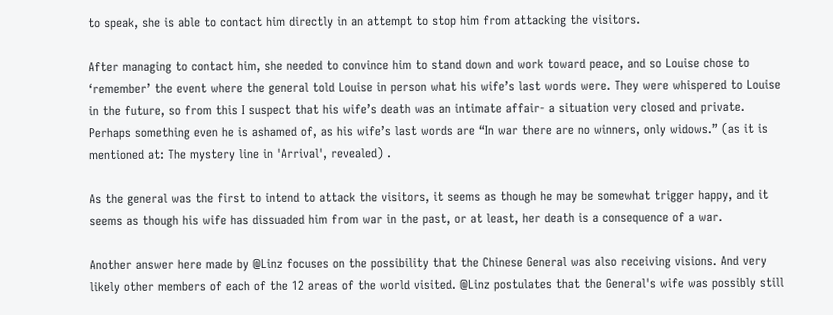to speak, she is able to contact him directly in an attempt to stop him from attacking the visitors.

After managing to contact him, she needed to convince him to stand down and work toward peace, and so Louise chose to ‘remember’ the event where the general told Louise in person what his wife’s last words were. They were whispered to Louise in the future, so from this I suspect that his wife’s death was an intimate affair- a situation very closed and private. Perhaps something even he is ashamed of, as his wife’s last words are “In war there are no winners, only widows.” (as it is mentioned at: The mystery line in 'Arrival', revealed) .

As the general was the first to intend to attack the visitors, it seems as though he may be somewhat trigger happy, and it seems as though his wife has dissuaded him from war in the past, or at least, her death is a consequence of a war.

Another answer here made by @Linz focuses on the possibility that the Chinese General was also receiving visions. And very likely other members of each of the 12 areas of the world visited. @Linz postulates that the General's wife was possibly still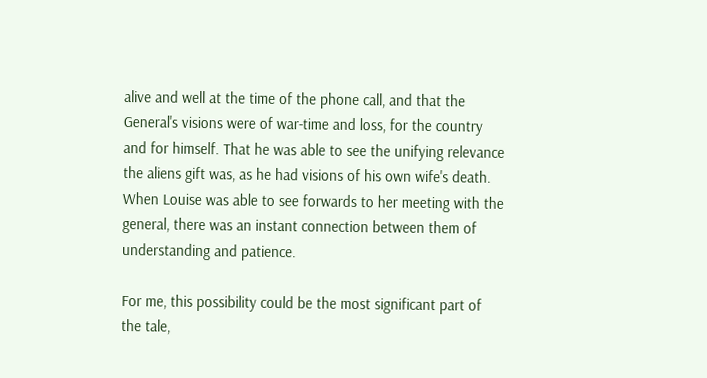alive and well at the time of the phone call, and that the General's visions were of war-time and loss, for the country and for himself. That he was able to see the unifying relevance the aliens gift was, as he had visions of his own wife's death. When Louise was able to see forwards to her meeting with the general, there was an instant connection between them of understanding and patience.

For me, this possibility could be the most significant part of the tale,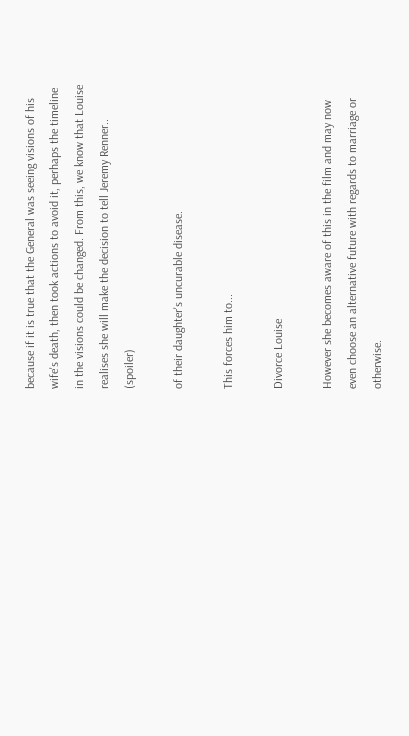because if it is true that the General was seeing visions of his wife's death, then took actions to avoid it, perhaps the timeline in the visions could be changed. From this, we know that Louise realises she will make the decision to tell Jeremy Renner.. (spoiler)

of their daughter's uncurable disease.

This forces him to...

Divorce Louise

However she becomes aware of this in the film and may now even choose an alternative future with regards to marriage or otherwise.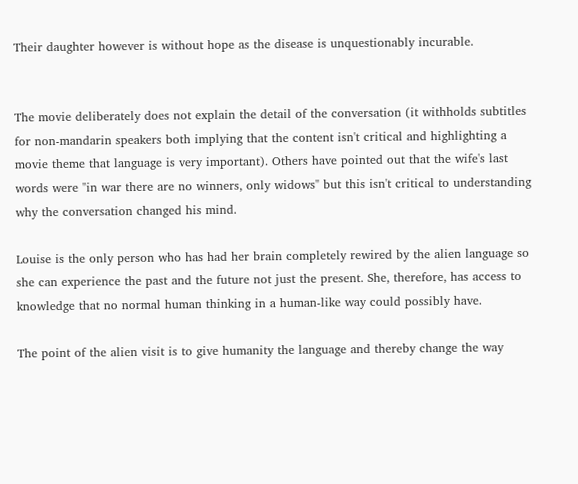Their daughter however is without hope as the disease is unquestionably incurable.


The movie deliberately does not explain the detail of the conversation (it withholds subtitles for non-mandarin speakers both implying that the content isn't critical and highlighting a movie theme that language is very important). Others have pointed out that the wife's last words were "in war there are no winners, only widows" but this isn't critical to understanding why the conversation changed his mind.

Louise is the only person who has had her brain completely rewired by the alien language so she can experience the past and the future not just the present. She, therefore, has access to knowledge that no normal human thinking in a human-like way could possibly have.

The point of the alien visit is to give humanity the language and thereby change the way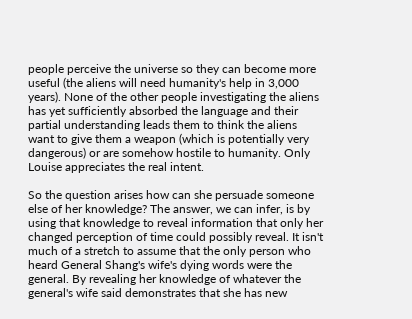people perceive the universe so they can become more useful (the aliens will need humanity's help in 3,000 years). None of the other people investigating the aliens has yet sufficiently absorbed the language and their partial understanding leads them to think the aliens want to give them a weapon (which is potentially very dangerous) or are somehow hostile to humanity. Only Louise appreciates the real intent.

So the question arises how can she persuade someone else of her knowledge? The answer, we can infer, is by using that knowledge to reveal information that only her changed perception of time could possibly reveal. It isn't much of a stretch to assume that the only person who heard General Shang's wife's dying words were the general. By revealing her knowledge of whatever the general's wife said demonstrates that she has new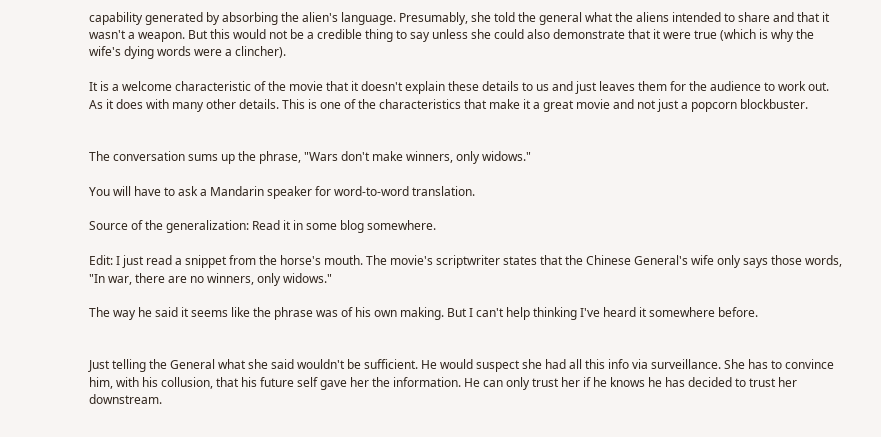capability generated by absorbing the alien's language. Presumably, she told the general what the aliens intended to share and that it wasn't a weapon. But this would not be a credible thing to say unless she could also demonstrate that it were true (which is why the wife's dying words were a clincher).

It is a welcome characteristic of the movie that it doesn't explain these details to us and just leaves them for the audience to work out. As it does with many other details. This is one of the characteristics that make it a great movie and not just a popcorn blockbuster.


The conversation sums up the phrase, "Wars don't make winners, only widows."

You will have to ask a Mandarin speaker for word-to-word translation.

Source of the generalization: Read it in some blog somewhere.

Edit: I just read a snippet from the horse's mouth. The movie's scriptwriter states that the Chinese General's wife only says those words, "In war, there are no winners, only widows."

The way he said it seems like the phrase was of his own making. But I can't help thinking I've heard it somewhere before.


Just telling the General what she said wouldn't be sufficient. He would suspect she had all this info via surveillance. She has to convince him, with his collusion, that his future self gave her the information. He can only trust her if he knows he has decided to trust her downstream.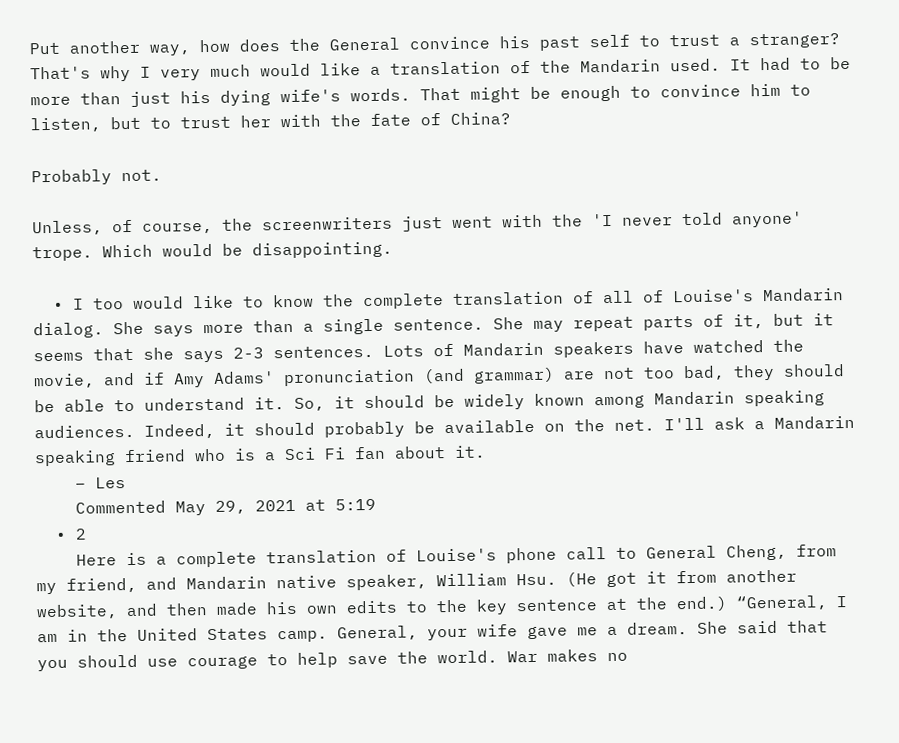Put another way, how does the General convince his past self to trust a stranger? That's why I very much would like a translation of the Mandarin used. It had to be more than just his dying wife's words. That might be enough to convince him to listen, but to trust her with the fate of China?

Probably not.

Unless, of course, the screenwriters just went with the 'I never told anyone' trope. Which would be disappointing.

  • I too would like to know the complete translation of all of Louise's Mandarin dialog. She says more than a single sentence. She may repeat parts of it, but it seems that she says 2-3 sentences. Lots of Mandarin speakers have watched the movie, and if Amy Adams' pronunciation (and grammar) are not too bad, they should be able to understand it. So, it should be widely known among Mandarin speaking audiences. Indeed, it should probably be available on the net. I'll ask a Mandarin speaking friend who is a Sci Fi fan about it.
    – Les
    Commented May 29, 2021 at 5:19
  • 2
    Here is a complete translation of Louise's phone call to General Cheng, from my friend, and Mandarin native speaker, William Hsu. (He got it from another website, and then made his own edits to the key sentence at the end.) “General, I am in the United States camp. General, your wife gave me a dream. She said that you should use courage to help save the world. War makes no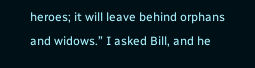heroes; it will leave behind orphans and widows.” I asked Bill, and he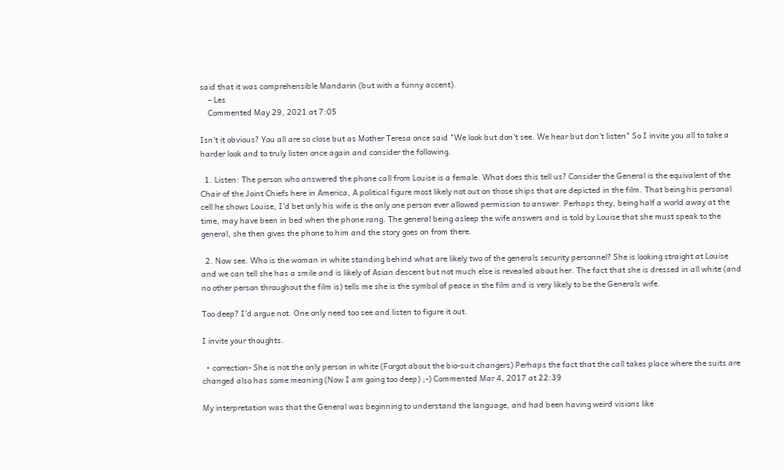said that it was comprehensible Mandarin (but with a funny accent).
    – Les
    Commented May 29, 2021 at 7:05

Isn't it obvious? You all are so close but as Mother Teresa once said "We look but don't see. We hear but don't listen" So I invite you all to take a harder look and to truly listen once again and consider the following.

  1. Listen: The person who answered the phone call from Louise is a female. What does this tell us? Consider the General is the equivalent of the Chair of the Joint Chiefs here in America, A political figure most likely not out on those ships that are depicted in the film. That being his personal cell he shows Louise, I'd bet only his wife is the only one person ever allowed permission to answer. Perhaps they, being half a world away at the time, may have been in bed when the phone rang. The general being asleep the wife answers and is told by Louise that she must speak to the general, she then gives the phone to him and the story goes on from there.

  2. Now see. Who is the woman in white standing behind what are likely two of the generals security personnel? She is looking straight at Louise and we can tell she has a smile and is likely of Asian descent but not much else is revealed about her. The fact that she is dressed in all white (and no other person throughout the film is) tells me she is the symbol of peace in the film and is very likely to be the Generals wife.

Too deep? I'd argue not. One only need too see and listen to figure it out.

I invite your thoughts.

  • correction- She is not the only person in white (Forgot about the bio-suit changers) Perhaps the fact that the call takes place where the suits are changed also has some meaning (Now I am going too deep) ;-) Commented Mar 4, 2017 at 22:39

My interpretation was that the General was beginning to understand the language, and had been having weird visions like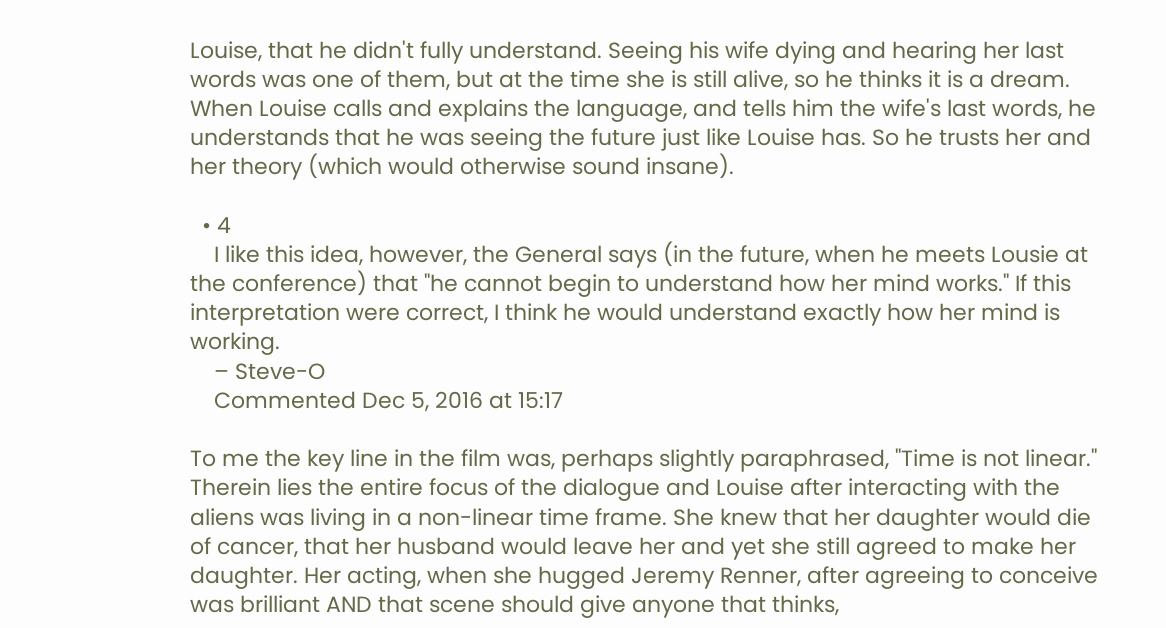Louise, that he didn't fully understand. Seeing his wife dying and hearing her last words was one of them, but at the time she is still alive, so he thinks it is a dream. When Louise calls and explains the language, and tells him the wife's last words, he understands that he was seeing the future just like Louise has. So he trusts her and her theory (which would otherwise sound insane).

  • 4
    I like this idea, however, the General says (in the future, when he meets Lousie at the conference) that "he cannot begin to understand how her mind works." If this interpretation were correct, I think he would understand exactly how her mind is working.
    – Steve-O
    Commented Dec 5, 2016 at 15:17

To me the key line in the film was, perhaps slightly paraphrased, "Time is not linear." Therein lies the entire focus of the dialogue and Louise after interacting with the aliens was living in a non-linear time frame. She knew that her daughter would die of cancer, that her husband would leave her and yet she still agreed to make her daughter. Her acting, when she hugged Jeremy Renner, after agreeing to conceive was brilliant AND that scene should give anyone that thinks,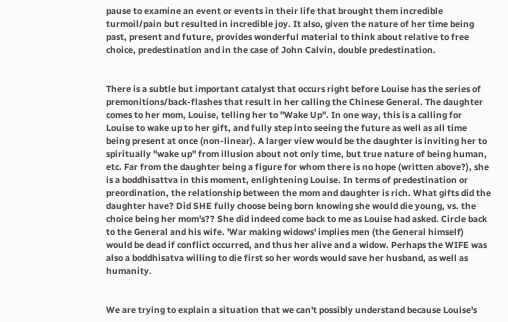pause to examine an event or events in their life that brought them incredible turmoil/pain but resulted in incredible joy. It also, given the nature of her time being past, present and future, provides wonderful material to think about relative to free choice, predestination and in the case of John Calvin, double predestination.


There is a subtle but important catalyst that occurs right before Louise has the series of premonitions/back-flashes that result in her calling the Chinese General. The daughter comes to her mom, Louise, telling her to "Wake Up". In one way, this is a calling for Louise to wake up to her gift, and fully step into seeing the future as well as all time being present at once (non-linear). A larger view would be the daughter is inviting her to spiritually "wake up" from illusion about not only time, but true nature of being human, etc. Far from the daughter being a figure for whom there is no hope (written above?), she is a boddhisattva in this moment, enlightening Louise. In terms of predestination or preordination, the relationship between the mom and daughter is rich. What gifts did the daughter have? Did SHE fully choose being born knowing she would die young, vs. the choice being her mom's?? She did indeed come back to me as Louise had asked. Circle back to the General and his wife. 'War making widows' implies men (the General himself) would be dead if conflict occurred, and thus her alive and a widow. Perhaps the WIFE was also a boddhisatva willing to die first so her words would save her husband, as well as humanity.


We are trying to explain a situation that we can't possibly understand because Louise's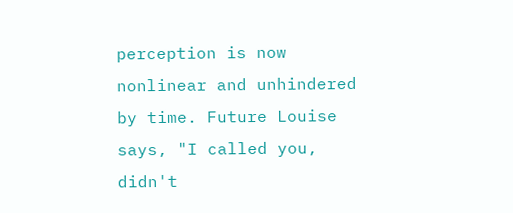perception is now nonlinear and unhindered by time. Future Louise says, "I called you, didn't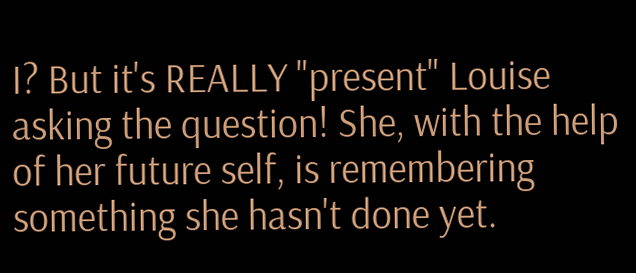I? But it's REALLY "present" Louise asking the question! She, with the help of her future self, is remembering something she hasn't done yet.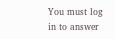You must log in to answer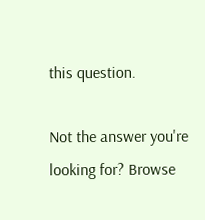this question.

Not the answer you're looking for? Browse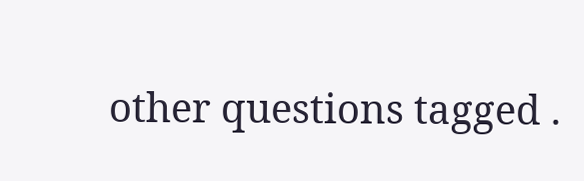other questions tagged .